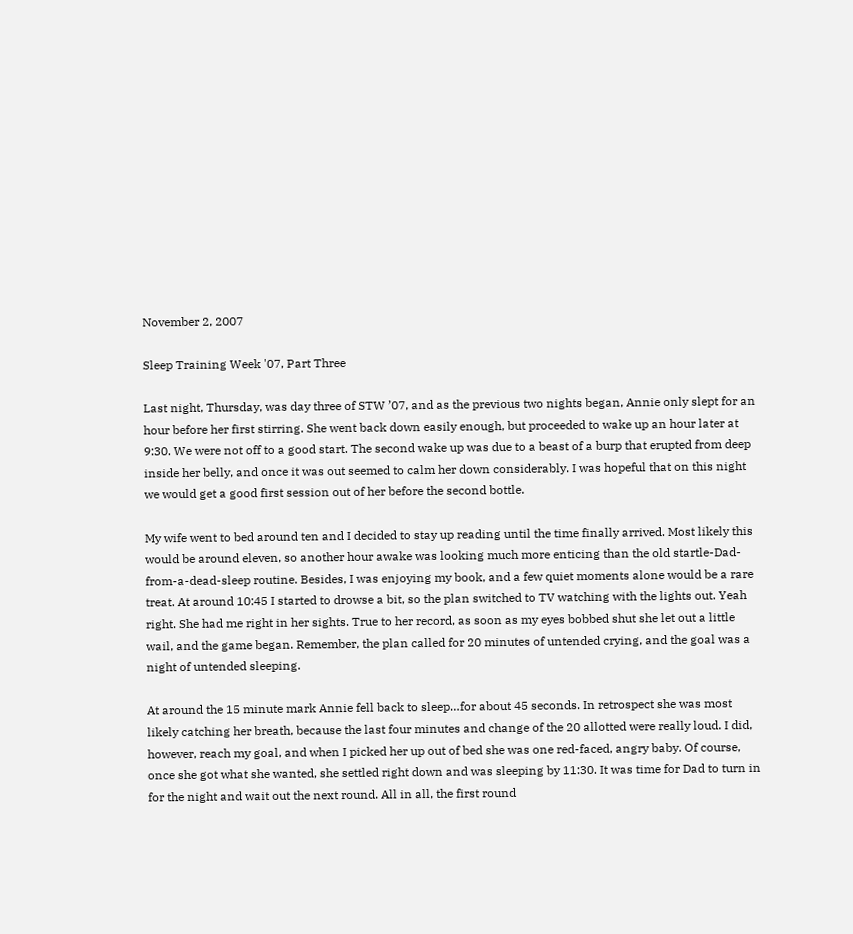November 2, 2007

Sleep Training Week '07, Part Three

Last night, Thursday, was day three of STW ’07, and as the previous two nights began, Annie only slept for an hour before her first stirring. She went back down easily enough, but proceeded to wake up an hour later at 9:30. We were not off to a good start. The second wake up was due to a beast of a burp that erupted from deep inside her belly, and once it was out seemed to calm her down considerably. I was hopeful that on this night we would get a good first session out of her before the second bottle.

My wife went to bed around ten and I decided to stay up reading until the time finally arrived. Most likely this would be around eleven, so another hour awake was looking much more enticing than the old startle-Dad-from-a-dead-sleep routine. Besides, I was enjoying my book, and a few quiet moments alone would be a rare treat. At around 10:45 I started to drowse a bit, so the plan switched to TV watching with the lights out. Yeah right. She had me right in her sights. True to her record, as soon as my eyes bobbed shut she let out a little wail, and the game began. Remember, the plan called for 20 minutes of untended crying, and the goal was a night of untended sleeping.

At around the 15 minute mark Annie fell back to sleep…for about 45 seconds. In retrospect she was most likely catching her breath, because the last four minutes and change of the 20 allotted were really loud. I did, however, reach my goal, and when I picked her up out of bed she was one red-faced, angry baby. Of course, once she got what she wanted, she settled right down and was sleeping by 11:30. It was time for Dad to turn in for the night and wait out the next round. All in all, the first round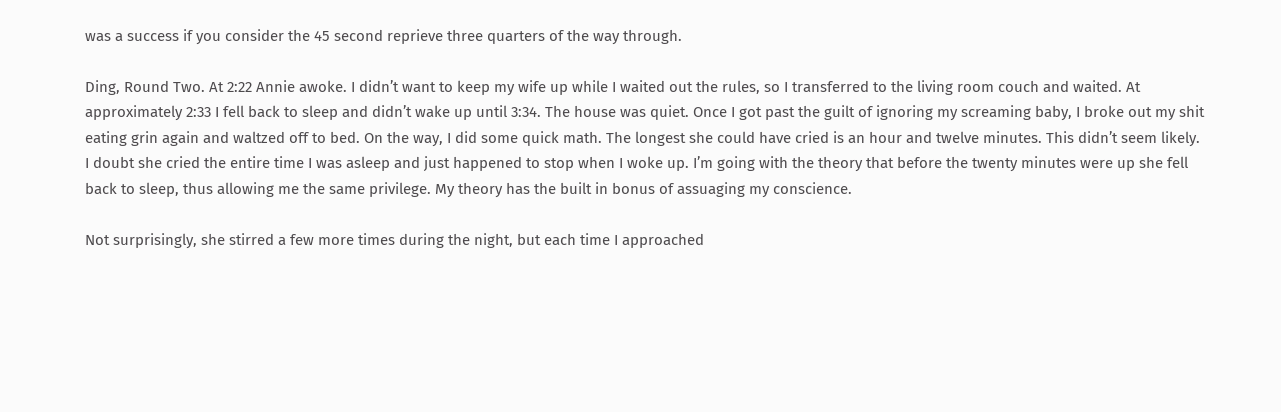was a success if you consider the 45 second reprieve three quarters of the way through.

Ding, Round Two. At 2:22 Annie awoke. I didn’t want to keep my wife up while I waited out the rules, so I transferred to the living room couch and waited. At approximately 2:33 I fell back to sleep and didn’t wake up until 3:34. The house was quiet. Once I got past the guilt of ignoring my screaming baby, I broke out my shit eating grin again and waltzed off to bed. On the way, I did some quick math. The longest she could have cried is an hour and twelve minutes. This didn’t seem likely. I doubt she cried the entire time I was asleep and just happened to stop when I woke up. I’m going with the theory that before the twenty minutes were up she fell back to sleep, thus allowing me the same privilege. My theory has the built in bonus of assuaging my conscience.

Not surprisingly, she stirred a few more times during the night, but each time I approached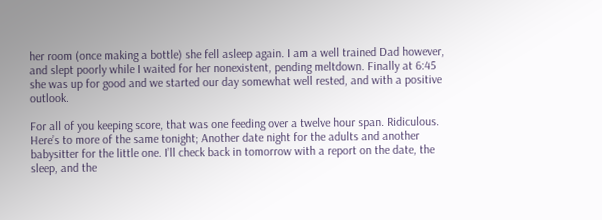her room (once making a bottle) she fell asleep again. I am a well trained Dad however, and slept poorly while I waited for her nonexistent, pending meltdown. Finally at 6:45 she was up for good and we started our day somewhat well rested, and with a positive outlook.

For all of you keeping score, that was one feeding over a twelve hour span. Ridiculous. Here’s to more of the same tonight; Another date night for the adults and another babysitter for the little one. I’ll check back in tomorrow with a report on the date, the sleep, and the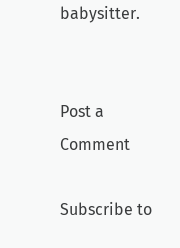babysitter.


Post a Comment

Subscribe to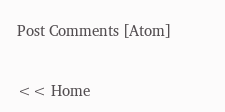Post Comments [Atom]

<< Home